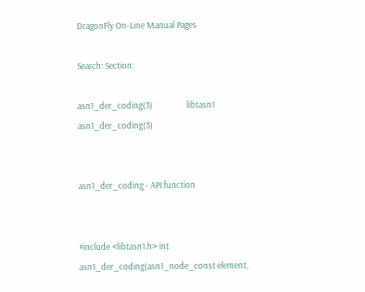DragonFly On-Line Manual Pages

Search: Section:

asn1_der_coding(3)                 libtasn1                 asn1_der_coding(3)


asn1_der_coding - API function


#include <libtasn1.h> int asn1_der_coding(asn1_node_const element,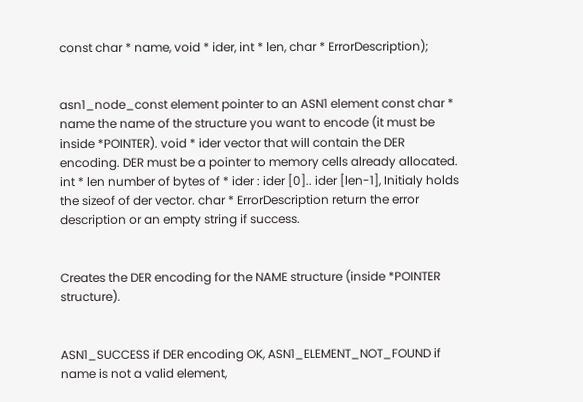const char * name, void * ider, int * len, char * ErrorDescription);


asn1_node_const element pointer to an ASN1 element const char * name the name of the structure you want to encode (it must be inside *POINTER). void * ider vector that will contain the DER encoding. DER must be a pointer to memory cells already allocated. int * len number of bytes of * ider : ider [0].. ider [len-1], Initialy holds the sizeof of der vector. char * ErrorDescription return the error description or an empty string if success.


Creates the DER encoding for the NAME structure (inside *POINTER structure).


ASN1_SUCCESS if DER encoding OK, ASN1_ELEMENT_NOT_FOUND if name is not a valid element,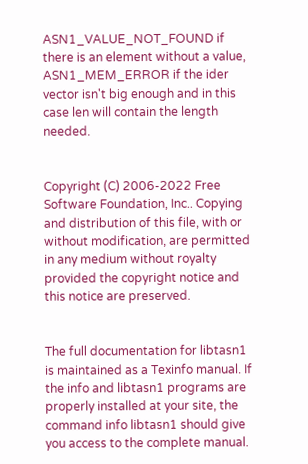ASN1_VALUE_NOT_FOUND if there is an element without a value, ASN1_MEM_ERROR if the ider vector isn't big enough and in this case len will contain the length needed.


Copyright (C) 2006-2022 Free Software Foundation, Inc.. Copying and distribution of this file, with or without modification, are permitted in any medium without royalty provided the copyright notice and this notice are preserved.


The full documentation for libtasn1 is maintained as a Texinfo manual. If the info and libtasn1 programs are properly installed at your site, the command info libtasn1 should give you access to the complete manual.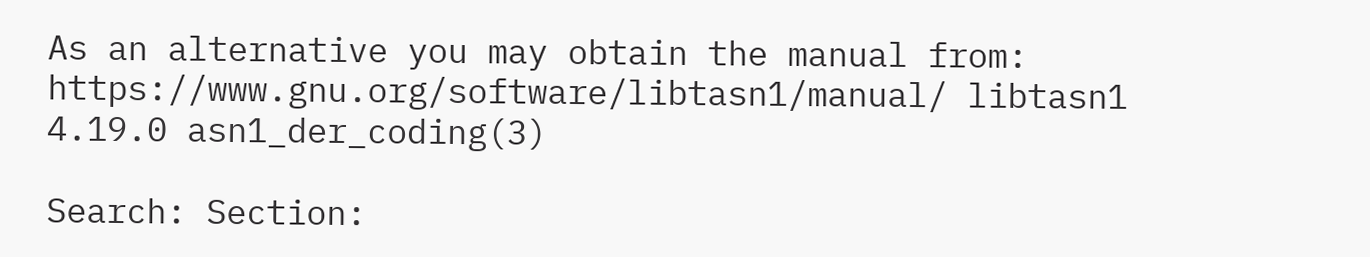As an alternative you may obtain the manual from: https://www.gnu.org/software/libtasn1/manual/ libtasn1 4.19.0 asn1_der_coding(3)

Search: Section: